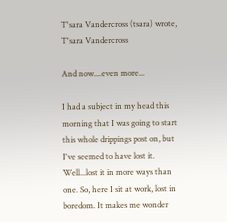T'sara Vandercross (tsara) wrote,
T'sara Vandercross

And now....even more...

I had a subject in my head this morning that I was going to start this whole drippings post on, but I've seemed to have lost it. Well...lost it in more ways than one. So, here I sit at work, lost in boredom. It makes me wonder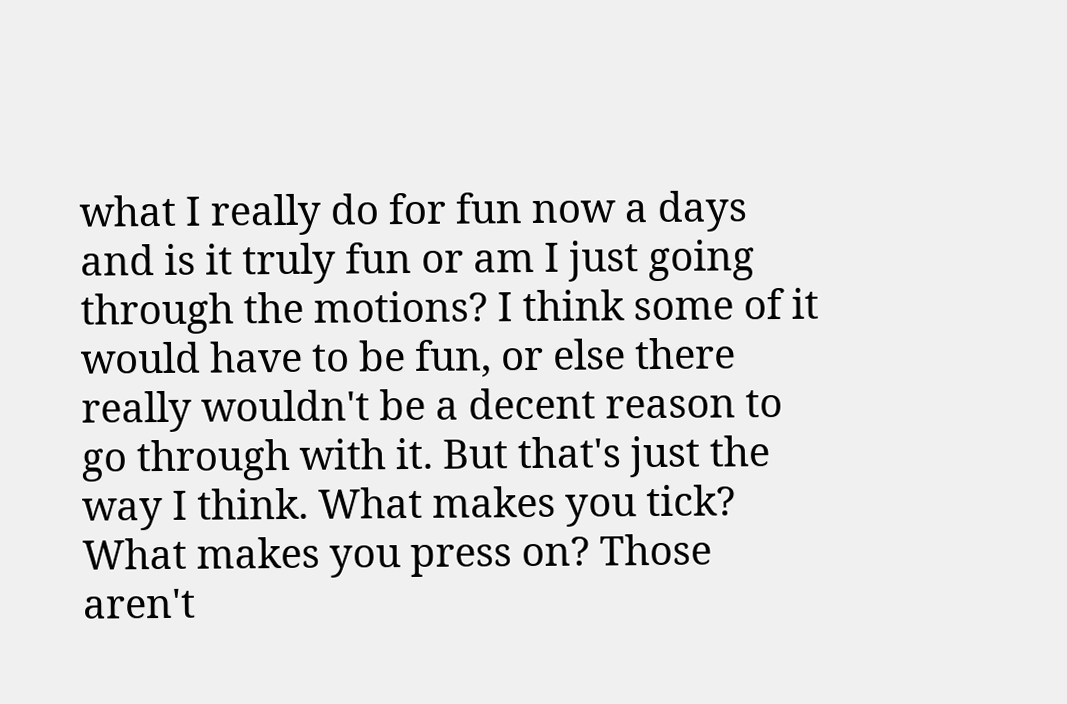what I really do for fun now a days and is it truly fun or am I just going through the motions? I think some of it would have to be fun, or else there really wouldn't be a decent reason to go through with it. But that's just the way I think. What makes you tick? What makes you press on? Those aren't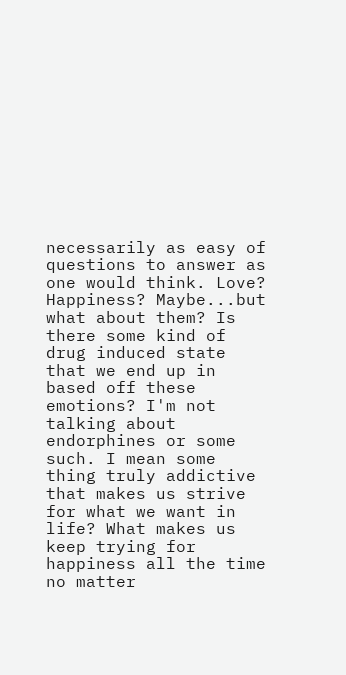necessarily as easy of questions to answer as one would think. Love? Happiness? Maybe...but what about them? Is there some kind of drug induced state that we end up in based off these emotions? I'm not talking about endorphines or some such. I mean some thing truly addictive that makes us strive for what we want in life? What makes us keep trying for happiness all the time no matter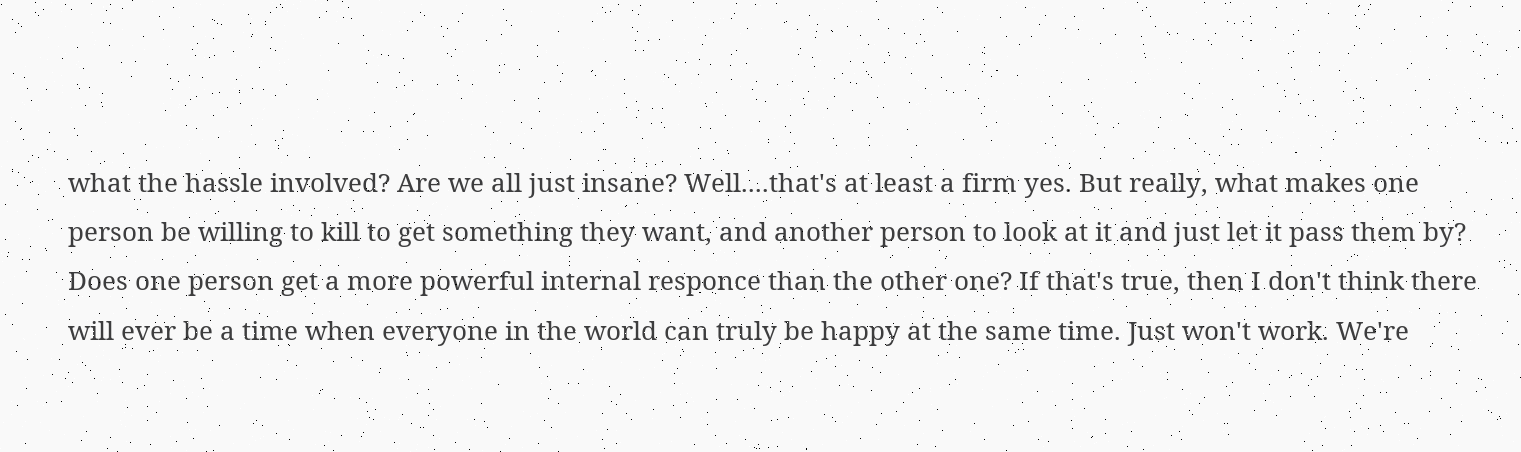what the hassle involved? Are we all just insane? Well....that's at least a firm yes. But really, what makes one person be willing to kill to get something they want, and another person to look at it and just let it pass them by? Does one person get a more powerful internal responce than the other one? If that's true, then I don't think there will ever be a time when everyone in the world can truly be happy at the same time. Just won't work. We're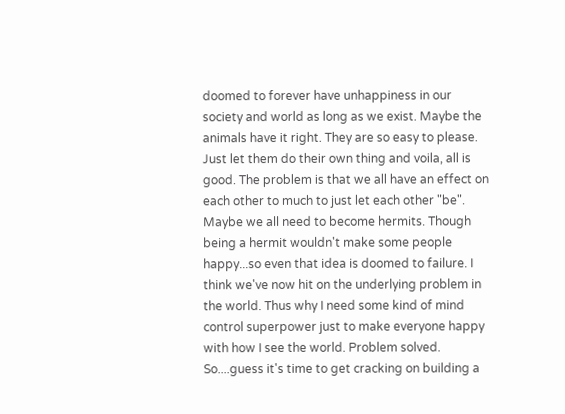doomed to forever have unhappiness in our society and world as long as we exist. Maybe the animals have it right. They are so easy to please. Just let them do their own thing and voila, all is good. The problem is that we all have an effect on each other to much to just let each other "be". Maybe we all need to become hermits. Though being a hermit wouldn't make some people happy...so even that idea is doomed to failure. I think we've now hit on the underlying problem in the world. Thus why I need some kind of mind control superpower just to make everyone happy with how I see the world. Problem solved. So....guess it's time to get cracking on building a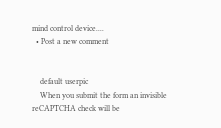mind control device....
  • Post a new comment


    default userpic
    When you submit the form an invisible reCAPTCHA check will be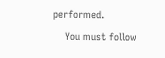performed.
    You must follow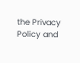the Privacy Policy and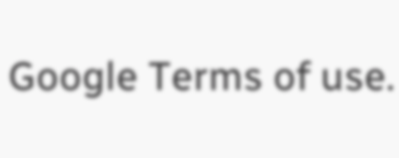Google Terms of use.